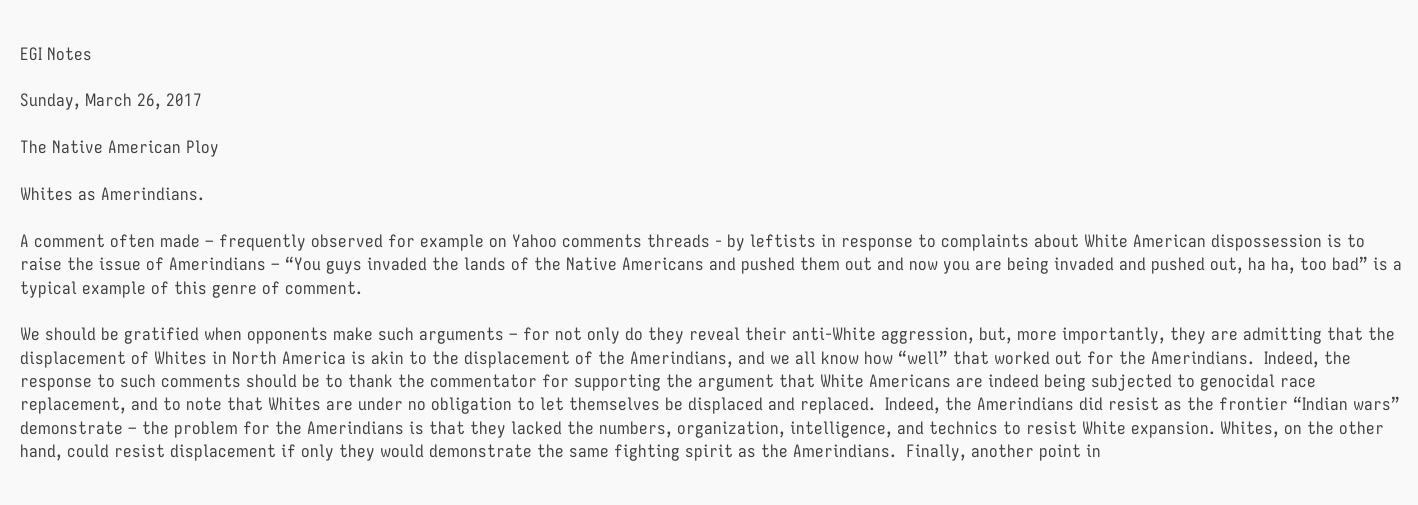EGI Notes

Sunday, March 26, 2017

The Native American Ploy

Whites as Amerindians.

A comment often made – frequently observed for example on Yahoo comments threads - by leftists in response to complaints about White American dispossession is to raise the issue of Amerindians – “You guys invaded the lands of the Native Americans and pushed them out and now you are being invaded and pushed out, ha ha, too bad” is a typical example of this genre of comment.

We should be gratified when opponents make such arguments – for not only do they reveal their anti-White aggression, but, more importantly, they are admitting that the displacement of Whites in North America is akin to the displacement of the Amerindians, and we all know how “well” that worked out for the Amerindians.  Indeed, the response to such comments should be to thank the commentator for supporting the argument that White Americans are indeed being subjected to genocidal race replacement, and to note that Whites are under no obligation to let themselves be displaced and replaced.  Indeed, the Amerindians did resist as the frontier “Indian wars” demonstrate – the problem for the Amerindians is that they lacked the numbers, organization, intelligence, and technics to resist White expansion. Whites, on the other hand, could resist displacement if only they would demonstrate the same fighting spirit as the Amerindians.  Finally, another point in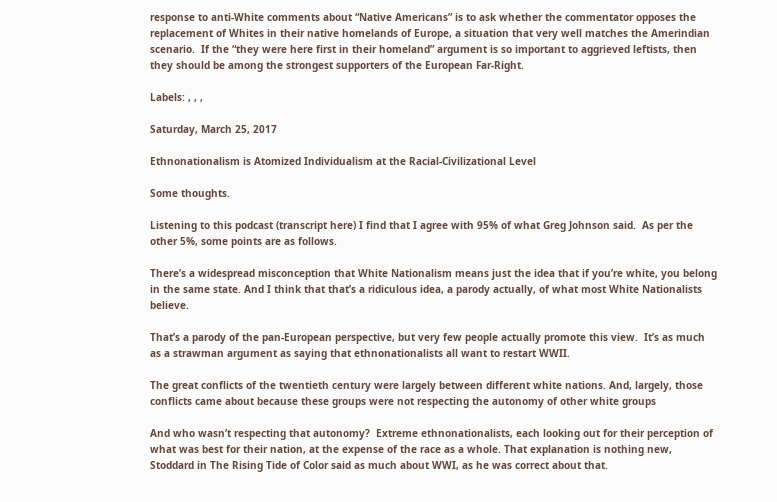response to anti-White comments about “Native Americans” is to ask whether the commentator opposes the replacement of Whites in their native homelands of Europe, a situation that very well matches the Amerindian scenario.  If the “they were here first in their homeland” argument is so important to aggrieved leftists, then they should be among the strongest supporters of the European Far-Right.

Labels: , , ,

Saturday, March 25, 2017

Ethnonationalism is Atomized Individualism at the Racial-Civilizational Level

Some thoughts.

Listening to this podcast (transcript here) I find that I agree with 95% of what Greg Johnson said.  As per the other 5%, some points are as follows.

There’s a widespread misconception that White Nationalism means just the idea that if you’re white, you belong in the same state. And I think that that’s a ridiculous idea, a parody actually, of what most White Nationalists believe.

That’s a parody of the pan-European perspective, but very few people actually promote this view.  It’s as much as a strawman argument as saying that ethnonationalists all want to restart WWII.

The great conflicts of the twentieth century were largely between different white nations. And, largely, those conflicts came about because these groups were not respecting the autonomy of other white groups

And who wasn’t respecting that autonomy?  Extreme ethnonationalists, each looking out for their perception of what was best for their nation, at the expense of the race as a whole. That explanation is nothing new, Stoddard in The Rising Tide of Color said as much about WWI, as he was correct about that.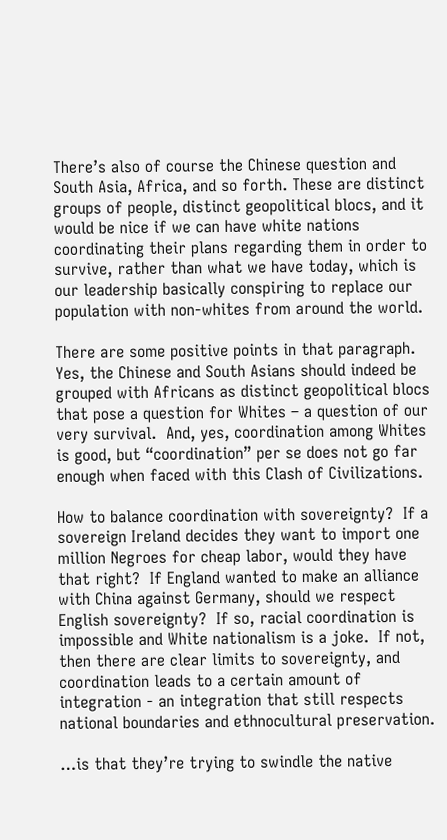There’s also of course the Chinese question and South Asia, Africa, and so forth. These are distinct groups of people, distinct geopolitical blocs, and it would be nice if we can have white nations coordinating their plans regarding them in order to survive, rather than what we have today, which is our leadership basically conspiring to replace our population with non-whites from around the world.

There are some positive points in that paragraph.  Yes, the Chinese and South Asians should indeed be grouped with Africans as distinct geopolitical blocs that pose a question for Whites – a question of our very survival.  And, yes, coordination among Whites is good, but “coordination” per se does not go far enough when faced with this Clash of Civilizations.

How to balance coordination with sovereignty?  If a sovereign Ireland decides they want to import one million Negroes for cheap labor, would they have that right?  If England wanted to make an alliance with China against Germany, should we respect English sovereignty?  If so, racial coordination is impossible and White nationalism is a joke.  If not, then there are clear limits to sovereignty, and coordination leads to a certain amount of integration - an integration that still respects national boundaries and ethnocultural preservation.

…is that they’re trying to swindle the native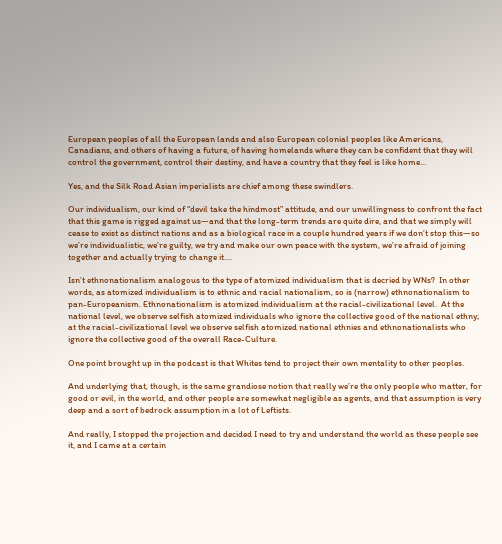European peoples of all the European lands and also European colonial peoples like Americans, Canadians, and others of having a future, of having homelands where they can be confident that they will control the government, control their destiny, and have a country that they feel is like home…

Yes, and the Silk Road Asian imperialists are chief among these swindlers.

Our individualism, our kind of “devil take the hindmost” attitude, and our unwillingness to confront the fact that this game is rigged against us—and that the long-term trends are quite dire, and that we simply will cease to exist as distinct nations and as a biological race in a couple hundred years if we don’t stop this—so we’re individualistic, we’re guilty, we try and make our own peace with the system, we’re afraid of joining together and actually trying to change it....

Isn’t ethnonationalism analogous to the type of atomized individualism that is decried by WNs?  In other words, as atomized individualism is to ethnic and racial nationalism, so is (narrow) ethnonationalism to pan-Europeanism. Ethnonationalism is atomized individualism at the racial-civilizational level.  At the national level, we observe selfish atomized individuals who ignore the collective good of the national ethny; at the racial-civilizational level we observe selfish atomized national ethnies and ethnonationalists who ignore the collective good of the overall Race-Culture.

One point brought up in the podcast is that Whites tend to project their own mentality to other peoples.

And underlying that, though, is the same grandiose notion that really we’re the only people who matter, for good or evil, in the world, and other people are somewhat negligible as agents, and that assumption is very deep and a sort of bedrock assumption in a lot of Leftists.

And really, I stopped the projection and decided I need to try and understand the world as these people see it, and I came at a certain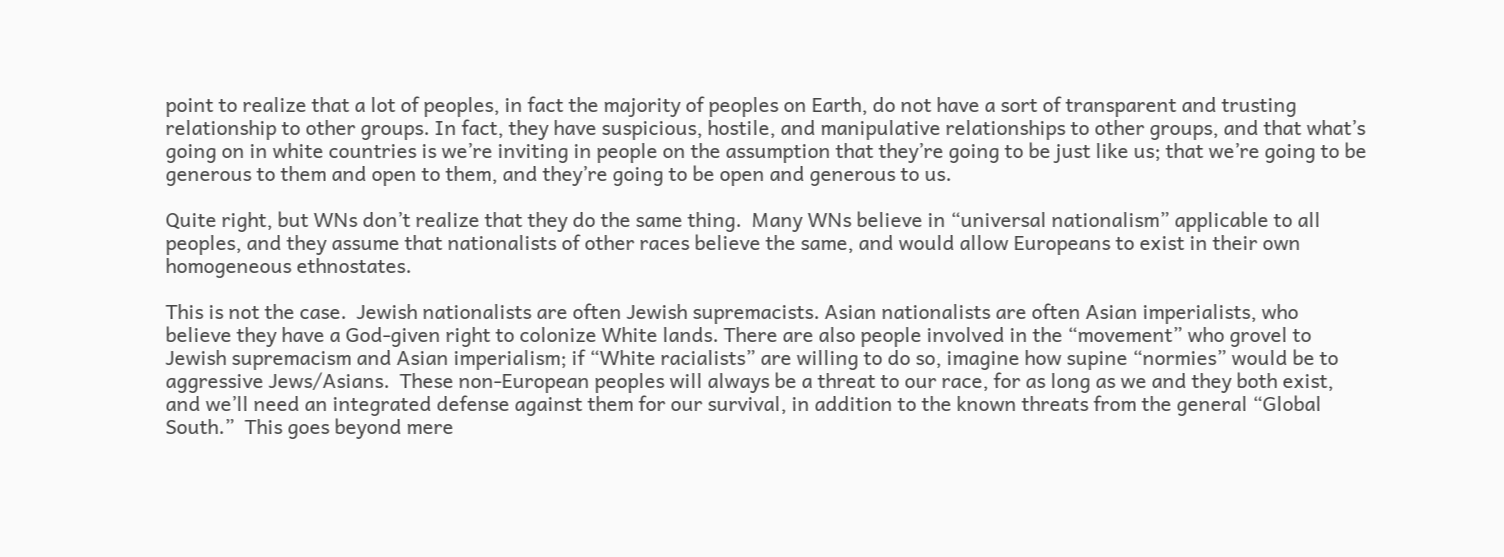point to realize that a lot of peoples, in fact the majority of peoples on Earth, do not have a sort of transparent and trusting relationship to other groups. In fact, they have suspicious, hostile, and manipulative relationships to other groups, and that what’s going on in white countries is we’re inviting in people on the assumption that they’re going to be just like us; that we’re going to be generous to them and open to them, and they’re going to be open and generous to us.

Quite right, but WNs don’t realize that they do the same thing.  Many WNs believe in “universal nationalism” applicable to all peoples, and they assume that nationalists of other races believe the same, and would allow Europeans to exist in their own homogeneous ethnostates.

This is not the case.  Jewish nationalists are often Jewish supremacists. Asian nationalists are often Asian imperialists, who believe they have a God-given right to colonize White lands. There are also people involved in the “movement” who grovel to Jewish supremacism and Asian imperialism; if “White racialists” are willing to do so, imagine how supine “normies” would be to aggressive Jews/Asians.  These non-European peoples will always be a threat to our race, for as long as we and they both exist, and we’ll need an integrated defense against them for our survival, in addition to the known threats from the general “Global South.”  This goes beyond mere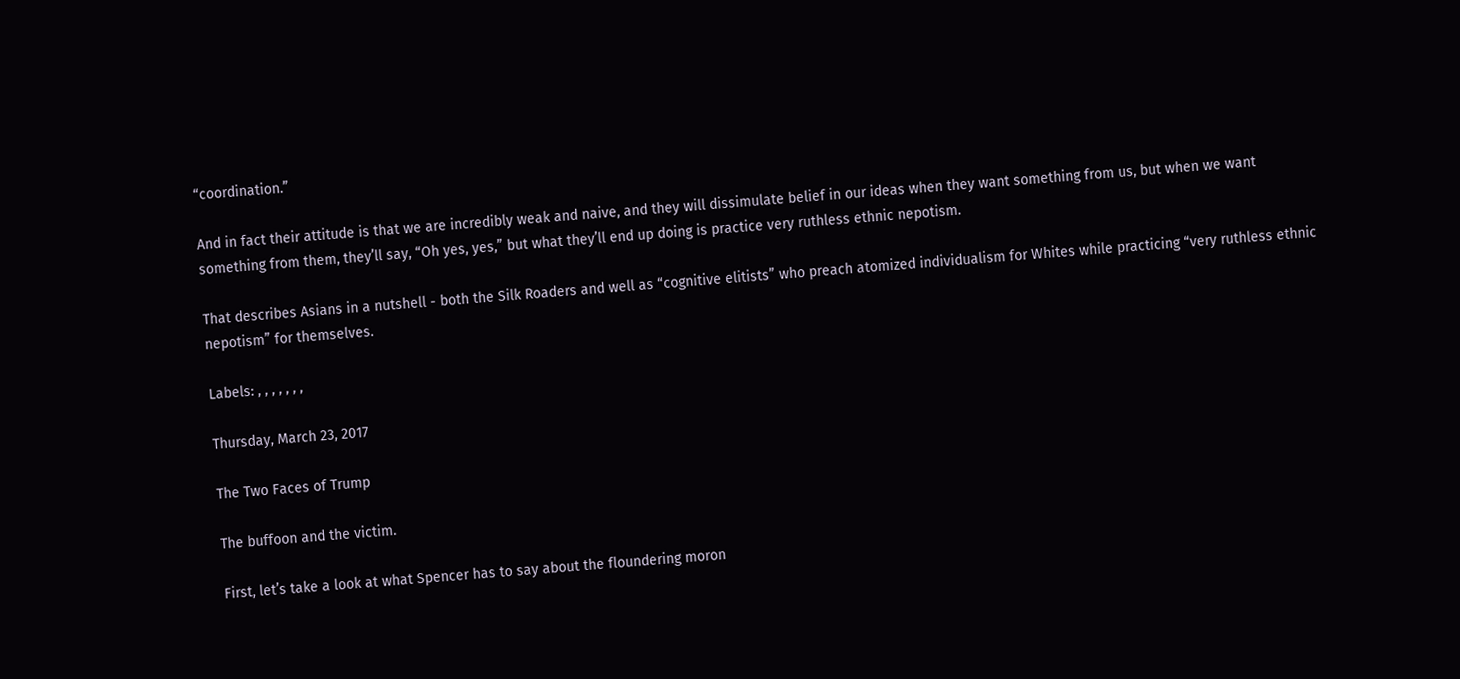“coordination.”

And in fact their attitude is that we are incredibly weak and naive, and they will dissimulate belief in our ideas when they want something from us, but when we want something from them, they’ll say, “Oh yes, yes,” but what they’ll end up doing is practice very ruthless ethnic nepotism.

That describes Asians in a nutshell - both the Silk Roaders and well as “cognitive elitists” who preach atomized individualism for Whites while practicing “very ruthless ethnic nepotism” for themselves.

Labels: , , , , , , ,

Thursday, March 23, 2017

The Two Faces of Trump

The buffoon and the victim.

First, let’s take a look at what Spencer has to say about the floundering moron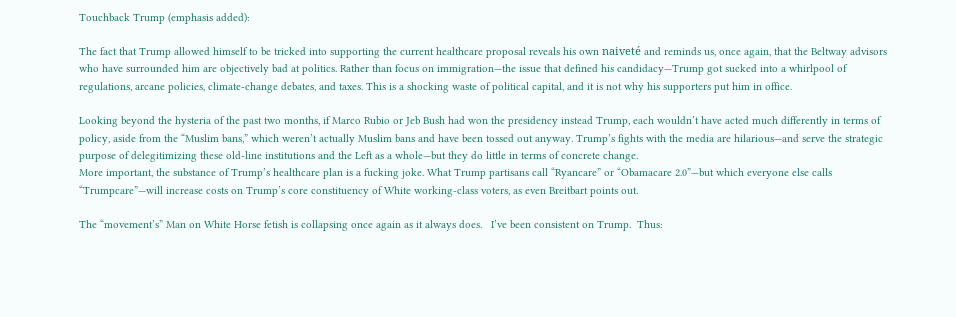Touchback Trump (emphasis added):

The fact that Trump allowed himself to be tricked into supporting the current healthcare proposal reveals his own naiveté and reminds us, once again, that the Beltway advisors who have surrounded him are objectively bad at politics. Rather than focus on immigration—the issue that defined his candidacy—Trump got sucked into a whirlpool of regulations, arcane policies, climate-change debates, and taxes. This is a shocking waste of political capital, and it is not why his supporters put him in office.

Looking beyond the hysteria of the past two months, if Marco Rubio or Jeb Bush had won the presidency instead Trump, each wouldn’t have acted much differently in terms of policy, aside from the “Muslim bans,” which weren’t actually Muslim bans and have been tossed out anyway. Trump’s fights with the media are hilarious—and serve the strategic purpose of delegitimizing these old-line institutions and the Left as a whole—but they do little in terms of concrete change.
More important, the substance of Trump’s healthcare plan is a fucking joke. What Trump partisans call “Ryancare” or “Obamacare 2.0”—but which everyone else calls “Trumpcare”—will increase costs on Trump’s core constituency of White working-class voters, as even Breitbart points out.

The “movement’s” Man on White Horse fetish is collapsing once again as it always does.   I’ve been consistent on Trump.  Thus: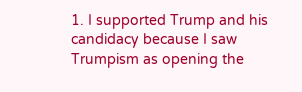1. I supported Trump and his candidacy because I saw Trumpism as opening the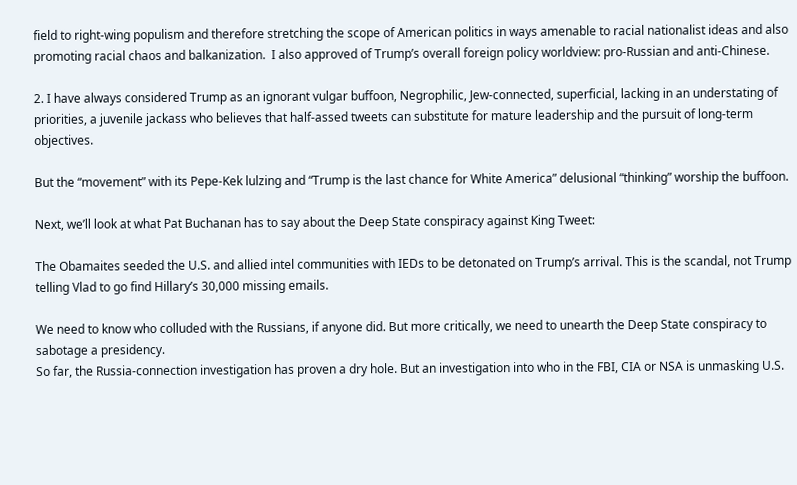field to right-wing populism and therefore stretching the scope of American politics in ways amenable to racial nationalist ideas and also promoting racial chaos and balkanization.  I also approved of Trump’s overall foreign policy worldview: pro-Russian and anti-Chinese.

2. I have always considered Trump as an ignorant vulgar buffoon, Negrophilic, Jew-connected, superficial, lacking in an understating of priorities, a juvenile jackass who believes that half-assed tweets can substitute for mature leadership and the pursuit of long-term objectives.

But the “movement” with its Pepe-Kek lulzing and “Trump is the last chance for White America” delusional “thinking” worship the buffoon.

Next, we’ll look at what Pat Buchanan has to say about the Deep State conspiracy against King Tweet:

The Obamaites seeded the U.S. and allied intel communities with IEDs to be detonated on Trump’s arrival. This is the scandal, not Trump telling Vlad to go find Hillary’s 30,000 missing emails.

We need to know who colluded with the Russians, if anyone did. But more critically, we need to unearth the Deep State conspiracy to sabotage a presidency.
So far, the Russia-connection investigation has proven a dry hole. But an investigation into who in the FBI, CIA or NSA is unmasking U.S.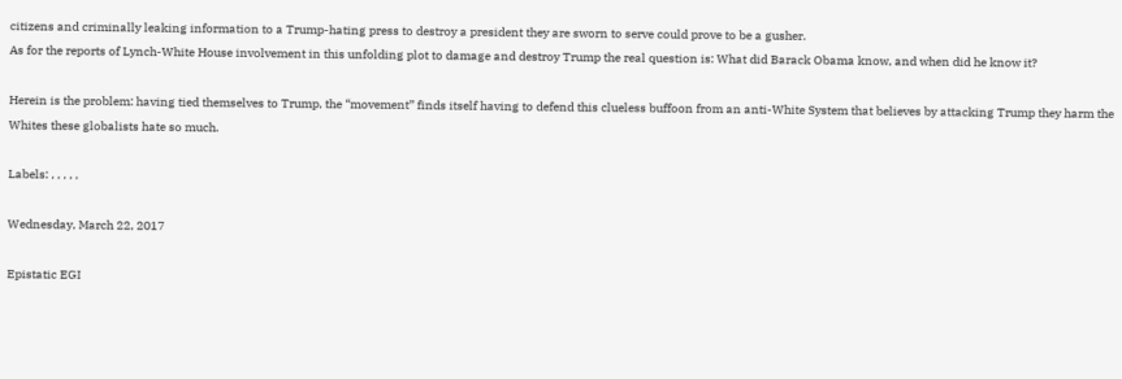citizens and criminally leaking information to a Trump-hating press to destroy a president they are sworn to serve could prove to be a gusher.
As for the reports of Lynch-White House involvement in this unfolding plot to damage and destroy Trump the real question is: What did Barack Obama know, and when did he know it?

Herein is the problem: having tied themselves to Trump, the “movement” finds itself having to defend this clueless buffoon from an anti-White System that believes by attacking Trump they harm the Whites these globalists hate so much.

Labels: , , , , ,

Wednesday, March 22, 2017

Epistatic EGI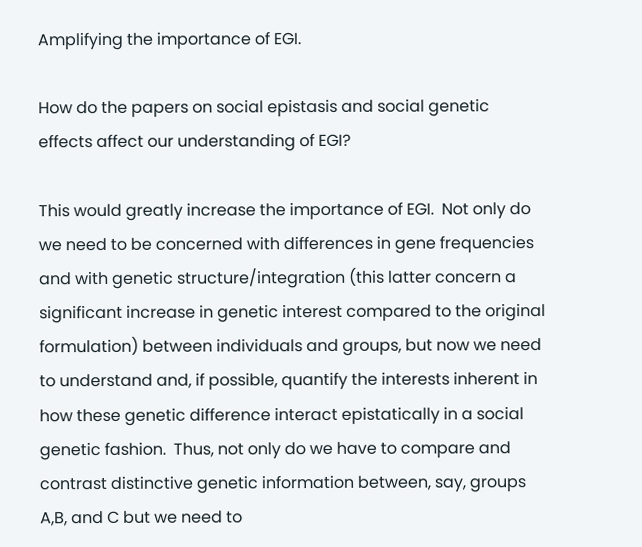Amplifying the importance of EGI.

How do the papers on social epistasis and social genetic effects affect our understanding of EGI?

This would greatly increase the importance of EGI.  Not only do we need to be concerned with differences in gene frequencies and with genetic structure/integration (this latter concern a significant increase in genetic interest compared to the original formulation) between individuals and groups, but now we need to understand and, if possible, quantify the interests inherent in how these genetic difference interact epistatically in a social genetic fashion.  Thus, not only do we have to compare and contrast distinctive genetic information between, say, groups A,B, and C but we need to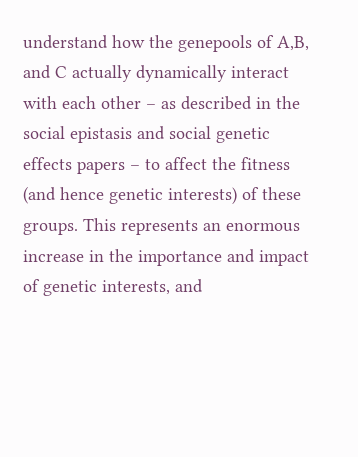understand how the genepools of A,B, and C actually dynamically interact with each other – as described in the social epistasis and social genetic effects papers – to affect the fitness (and hence genetic interests) of these groups. This represents an enormous increase in the importance and impact of genetic interests, and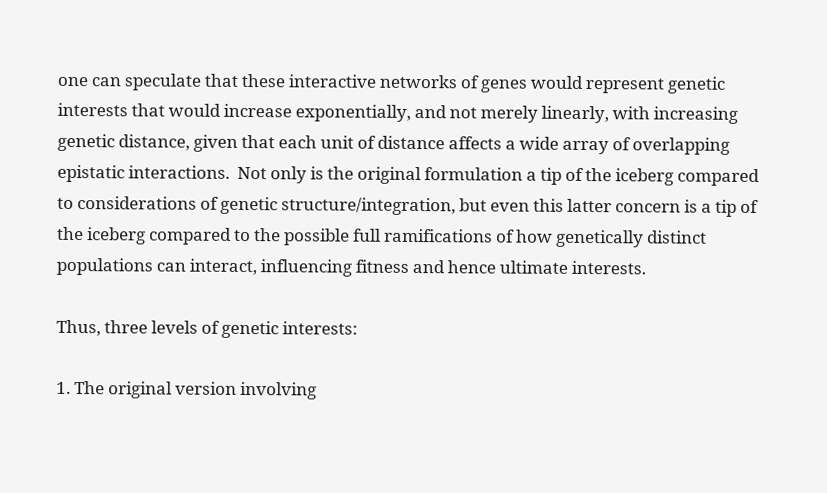one can speculate that these interactive networks of genes would represent genetic interests that would increase exponentially, and not merely linearly, with increasing genetic distance, given that each unit of distance affects a wide array of overlapping epistatic interactions.  Not only is the original formulation a tip of the iceberg compared to considerations of genetic structure/integration, but even this latter concern is a tip of the iceberg compared to the possible full ramifications of how genetically distinct populations can interact, influencing fitness and hence ultimate interests.

Thus, three levels of genetic interests:

1. The original version involving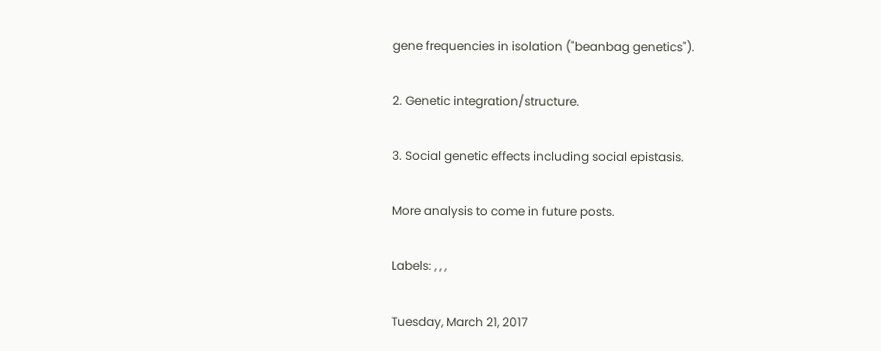gene frequencies in isolation ("beanbag genetics").

2. Genetic integration/structure.

3. Social genetic effects including social epistasis.

More analysis to come in future posts.

Labels: , , ,

Tuesday, March 21, 2017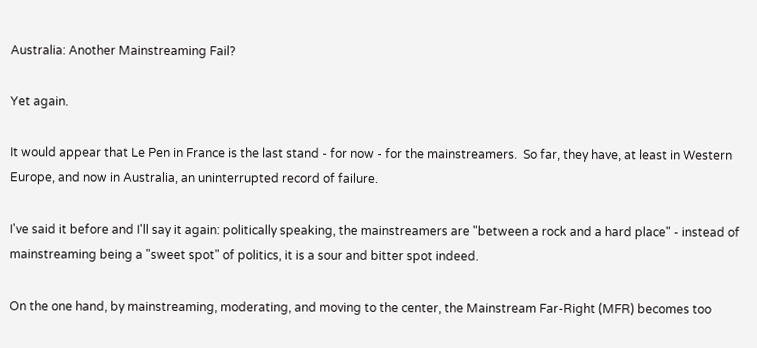Australia: Another Mainstreaming Fail?

Yet again.

It would appear that Le Pen in France is the last stand - for now - for the mainstreamers.  So far, they have, at least in Western Europe, and now in Australia, an uninterrupted record of failure.

I've said it before and I'll say it again: politically speaking, the mainstreamers are "between a rock and a hard place" - instead of mainstreaming being a "sweet spot" of politics, it is a sour and bitter spot indeed.

On the one hand, by mainstreaming, moderating, and moving to the center, the Mainstream Far-Right (MFR) becomes too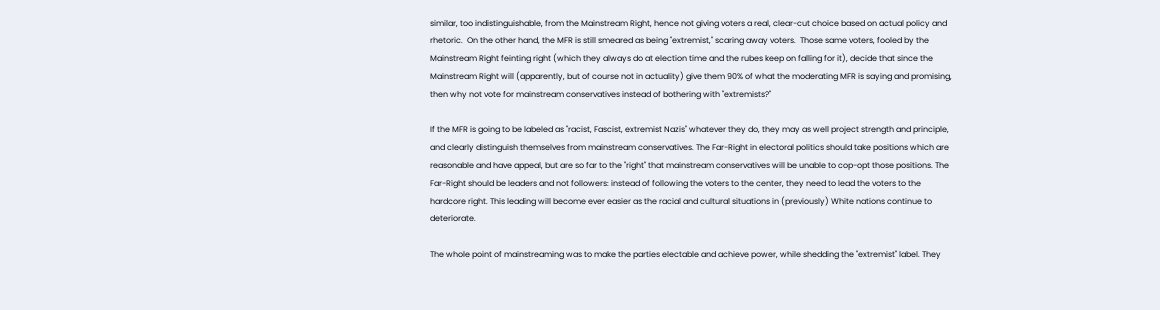similar, too indistinguishable, from the Mainstream Right, hence not giving voters a real, clear-cut choice based on actual policy and rhetoric.  On the other hand, the MFR is still smeared as being "extremist," scaring away voters.  Those same voters, fooled by the Mainstream Right feinting right (which they always do at election time and the rubes keep on falling for it), decide that since the Mainstream Right will (apparently, but of course not in actuality) give them 90% of what the moderating MFR is saying and promising, then why not vote for mainstream conservatives instead of bothering with "extremists?"

If the MFR is going to be labeled as "racist, Fascist, extremist Nazis" whatever they do, they may as well project strength and principle, and clearly distinguish themselves from mainstream conservatives. The Far-Right in electoral politics should take positions which are reasonable and have appeal, but are so far to the "right" that mainstream conservatives will be unable to cop-opt those positions. The Far-Right should be leaders and not followers: instead of following the voters to the center, they need to lead the voters to the hardcore right. This leading will become ever easier as the racial and cultural situations in (previously) White nations continue to deteriorate.

The whole point of mainstreaming was to make the parties electable and achieve power, while shedding the "extremist" label. They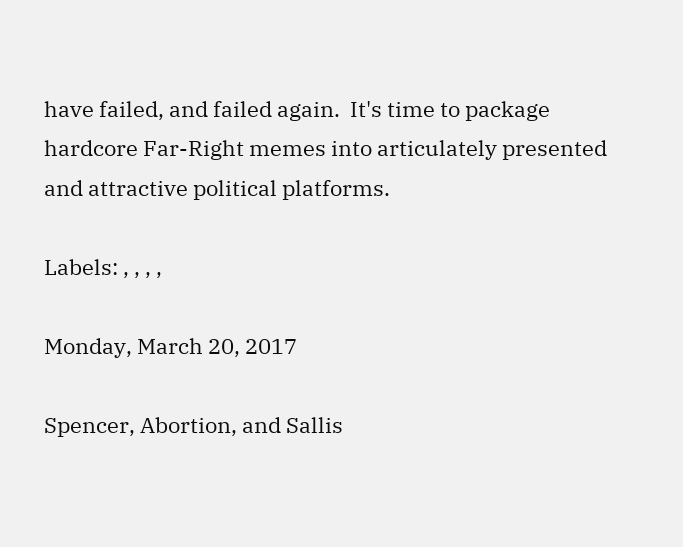have failed, and failed again.  It's time to package hardcore Far-Right memes into articulately presented and attractive political platforms.

Labels: , , , ,

Monday, March 20, 2017

Spencer, Abortion, and Sallis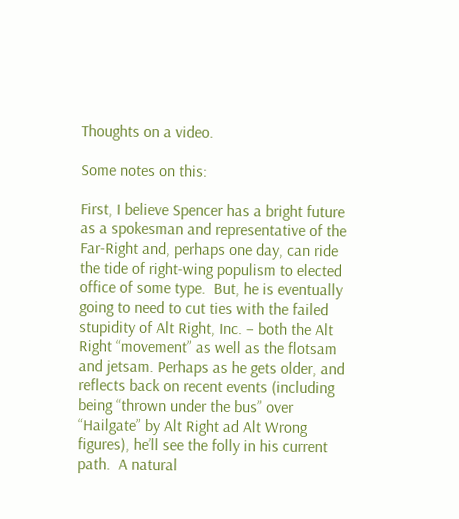Thoughts on a video.

Some notes on this:

First, I believe Spencer has a bright future as a spokesman and representative of the Far-Right and, perhaps one day, can ride the tide of right-wing populism to elected office of some type.  But, he is eventually going to need to cut ties with the failed stupidity of Alt Right, Inc. – both the Alt Right “movement” as well as the flotsam and jetsam. Perhaps as he gets older, and reflects back on recent events (including being “thrown under the bus” over “Hailgate” by Alt Right ad Alt Wrong figures), he’ll see the folly in his current path.  A natural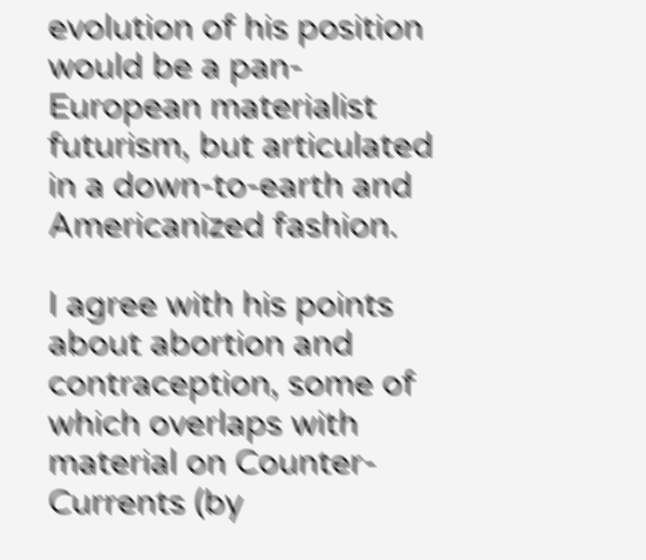evolution of his position would be a pan-European materialist futurism, but articulated in a down-to-earth and Americanized fashion.

I agree with his points about abortion and contraception, some of which overlaps with material on Counter-Currents (by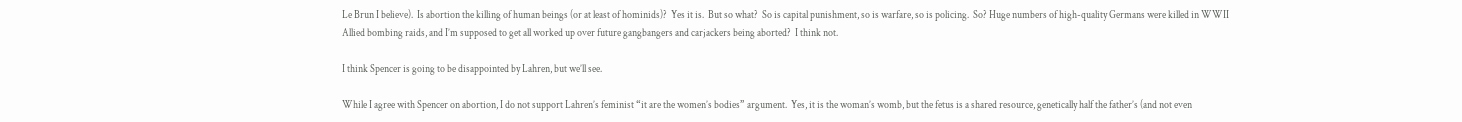Le Brun I believe).  Is abortion the killing of human beings (or at least of hominids)?  Yes it is.  But so what?  So is capital punishment, so is warfare, so is policing.  So? Huge numbers of high-quality Germans were killed in WWII Allied bombing raids, and I’m supposed to get all worked up over future gangbangers and carjackers being aborted?  I think not.

I think Spencer is going to be disappointed by Lahren, but we’ll see.

While I agree with Spencer on abortion, I do not support Lahren’s feminist “it are the women’s bodies” argument.  Yes, it is the woman’s womb, but the fetus is a shared resource, genetically half the father’s (and not even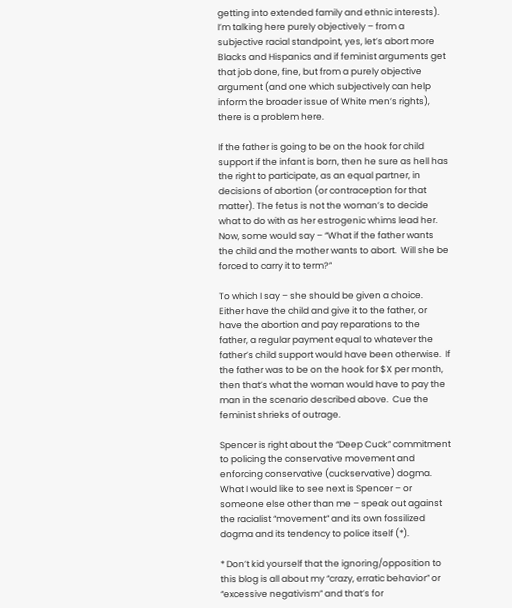getting into extended family and ethnic interests).  I’m talking here purely objectively – from a subjective racial standpoint, yes, let’s abort more Blacks and Hispanics and if feminist arguments get that job done, fine, but from a purely objective argument (and one which subjectively can help inform the broader issue of White men’s rights), there is a problem here.

If the father is going to be on the hook for child support if the infant is born, then he sure as hell has the right to participate, as an equal partner, in decisions of abortion (or contraception for that matter). The fetus is not the woman’s to decide what to do with as her estrogenic whims lead her.  Now, some would say – “What if the father wants the child and the mother wants to abort.  Will she be forced to carry it to term?”

To which I say – she should be given a choice.  Either have the child and give it to the father, or have the abortion and pay reparations to the father, a regular payment equal to whatever the father’s child support would have been otherwise.  If the father was to be on the hook for $X per month, then that’s what the woman would have to pay the man in the scenario described above.  Cue the feminist shrieks of outrage.

Spencer is right about the “Deep Cuck” commitment to policing the conservative movement and enforcing conservative (cuckservative) dogma. What I would like to see next is Spencer – or someone else other than me – speak out against the racialist “movement” and its own fossilized dogma and its tendency to police itself (*).

* Don’t kid yourself that the ignoring/opposition to this blog is all about my “crazy, erratic behavior” or “excessive negativism” and that’s for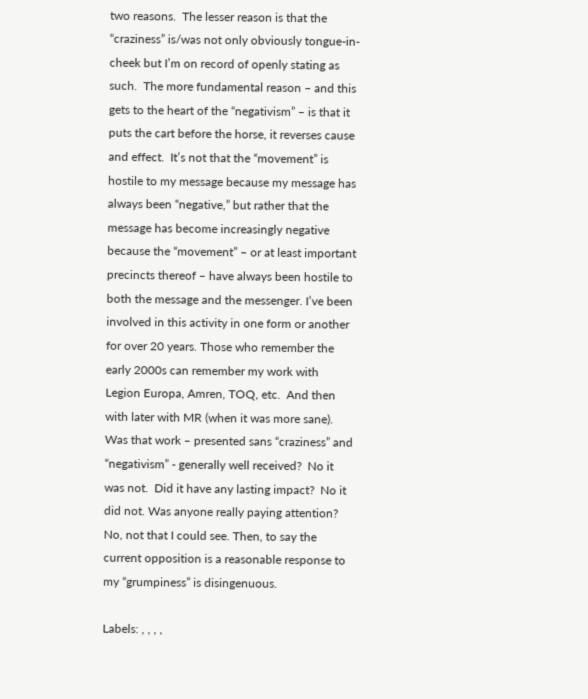two reasons.  The lesser reason is that the “craziness” is/was not only obviously tongue-in-cheek but I’m on record of openly stating as such.  The more fundamental reason – and this gets to the heart of the “negativism” – is that it puts the cart before the horse, it reverses cause and effect.  It’s not that the “movement” is hostile to my message because my message has always been “negative,” but rather that the message has become increasingly negative because the “movement” – or at least important precincts thereof – have always been hostile to both the message and the messenger. I’ve been involved in this activity in one form or another for over 20 years. Those who remember the early 2000s can remember my work with Legion Europa, Amren, TOQ, etc.  And then with later with MR (when it was more sane). Was that work – presented sans “craziness” and “negativism” - generally well received?  No it was not.  Did it have any lasting impact?  No it did not. Was anyone really paying attention?  No, not that I could see. Then, to say the current opposition is a reasonable response to my “grumpiness” is disingenuous.

Labels: , , , ,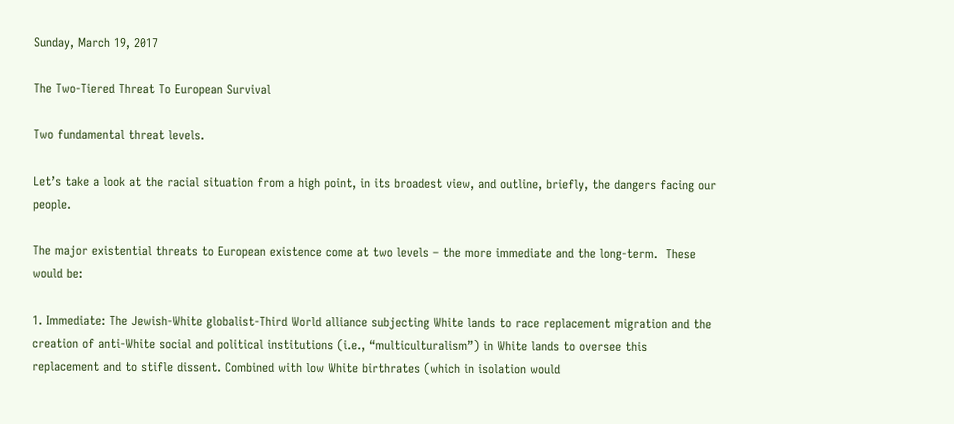Sunday, March 19, 2017

The Two-Tiered Threat To European Survival

Two fundamental threat levels.

Let’s take a look at the racial situation from a high point, in its broadest view, and outline, briefly, the dangers facing our people.

The major existential threats to European existence come at two levels – the more immediate and the long-term.  These would be:

1. Immediate: The Jewish-White globalist-Third World alliance subjecting White lands to race replacement migration and the creation of anti-White social and political institutions (i.e., “multiculturalism”) in White lands to oversee this replacement and to stifle dissent. Combined with low White birthrates (which in isolation would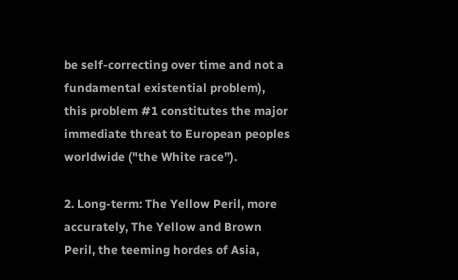be self-correcting over time and not a fundamental existential problem), this problem #1 constitutes the major immediate threat to European peoples worldwide ("the White race”).

2. Long-term: The Yellow Peril, more accurately, The Yellow and Brown Peril, the teeming hordes of Asia,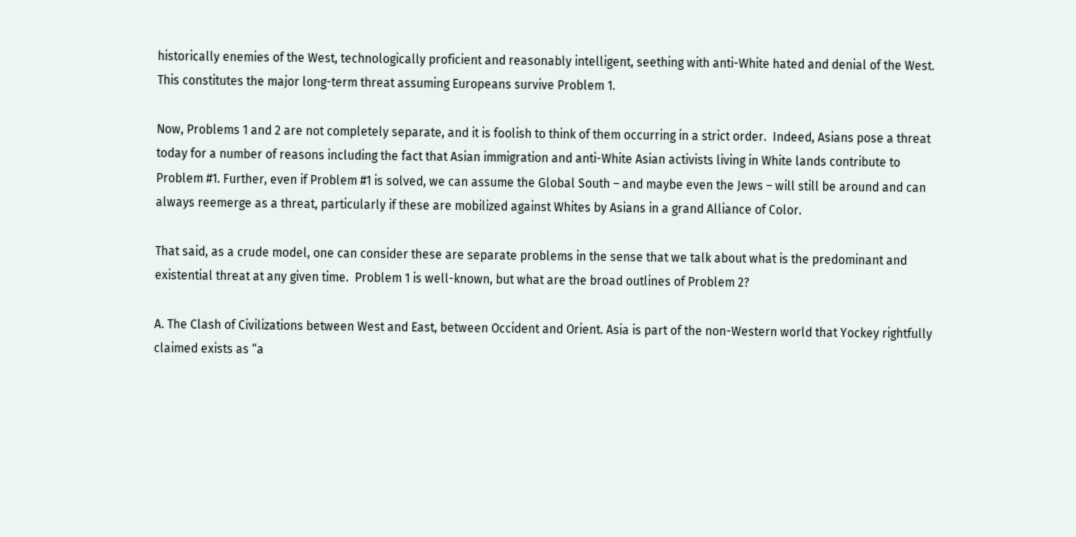historically enemies of the West, technologically proficient and reasonably intelligent, seething with anti-White hated and denial of the West.  This constitutes the major long-term threat assuming Europeans survive Problem 1.

Now, Problems 1 and 2 are not completely separate, and it is foolish to think of them occurring in a strict order.  Indeed, Asians pose a threat today for a number of reasons including the fact that Asian immigration and anti-White Asian activists living in White lands contribute to Problem #1. Further, even if Problem #1 is solved, we can assume the Global South – and maybe even the Jews – will still be around and can always reemerge as a threat, particularly if these are mobilized against Whites by Asians in a grand Alliance of Color.

That said, as a crude model, one can consider these are separate problems in the sense that we talk about what is the predominant and existential threat at any given time.  Problem 1 is well-known, but what are the broad outlines of Problem 2?

A. The Clash of Civilizations between West and East, between Occident and Orient. Asia is part of the non-Western world that Yockey rightfully claimed exists as “a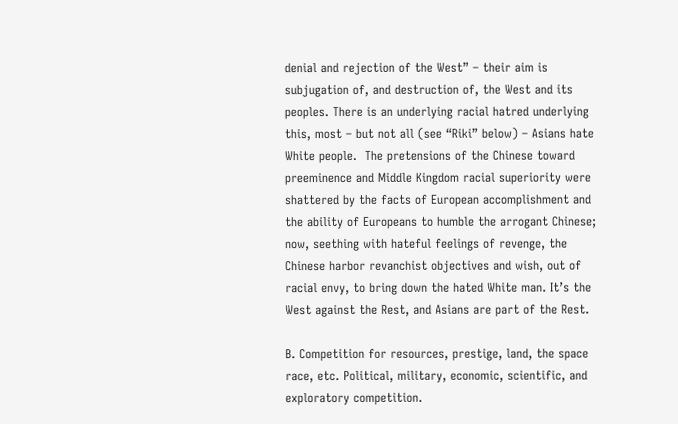denial and rejection of the West” – their aim is subjugation of, and destruction of, the West and its peoples. There is an underlying racial hatred underlying this, most – but not all (see “Riki” below) – Asians hate White people.  The pretensions of the Chinese toward preeminence and Middle Kingdom racial superiority were shattered by the facts of European accomplishment and the ability of Europeans to humble the arrogant Chinese; now, seething with hateful feelings of revenge, the Chinese harbor revanchist objectives and wish, out of racial envy, to bring down the hated White man. It’s the West against the Rest, and Asians are part of the Rest.

B. Competition for resources, prestige, land, the space race, etc. Political, military, economic, scientific, and exploratory competition.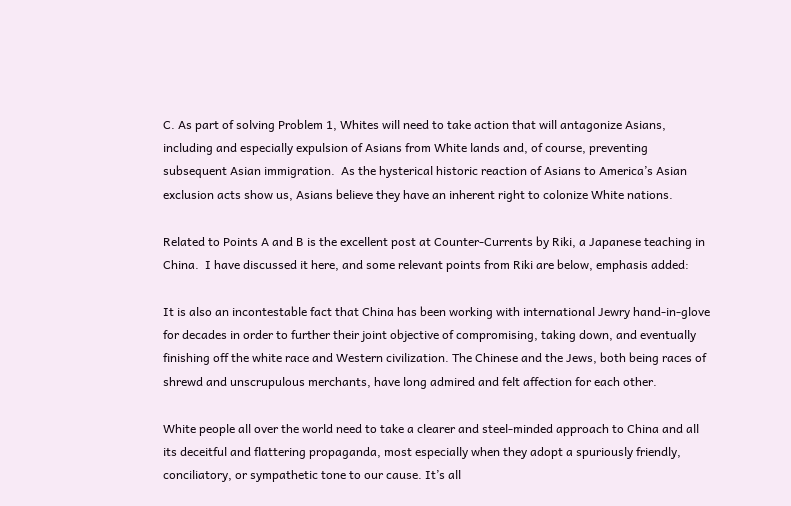C. As part of solving Problem 1, Whites will need to take action that will antagonize Asians, including and especially expulsion of Asians from White lands and, of course, preventing subsequent Asian immigration.  As the hysterical historic reaction of Asians to America’s Asian exclusion acts show us, Asians believe they have an inherent right to colonize White nations.

Related to Points A and B is the excellent post at Counter-Currents by Riki, a Japanese teaching in China.  I have discussed it here, and some relevant points from Riki are below, emphasis added:

It is also an incontestable fact that China has been working with international Jewry hand-in-glove for decades in order to further their joint objective of compromising, taking down, and eventually finishing off the white race and Western civilization. The Chinese and the Jews, both being races of shrewd and unscrupulous merchants, have long admired and felt affection for each other.

White people all over the world need to take a clearer and steel-minded approach to China and all its deceitful and flattering propaganda, most especially when they adopt a spuriously friendly, conciliatory, or sympathetic tone to our cause. It’s all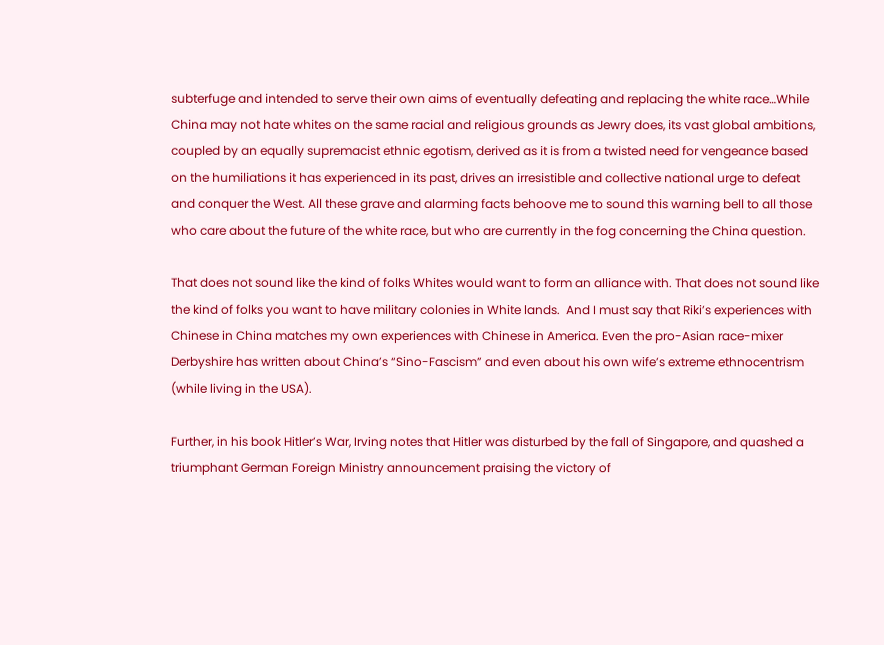subterfuge and intended to serve their own aims of eventually defeating and replacing the white race…While China may not hate whites on the same racial and religious grounds as Jewry does, its vast global ambitions, coupled by an equally supremacist ethnic egotism, derived as it is from a twisted need for vengeance based on the humiliations it has experienced in its past, drives an irresistible and collective national urge to defeat and conquer the West. All these grave and alarming facts behoove me to sound this warning bell to all those who care about the future of the white race, but who are currently in the fog concerning the China question.

That does not sound like the kind of folks Whites would want to form an alliance with. That does not sound like the kind of folks you want to have military colonies in White lands.  And I must say that Riki’s experiences with Chinese in China matches my own experiences with Chinese in America. Even the pro-Asian race-mixer Derbyshire has written about China’s “Sino-Fascism” and even about his own wife’s extreme ethnocentrism (while living in the USA).

Further, in his book Hitler’s War, Irving notes that Hitler was disturbed by the fall of Singapore, and quashed a triumphant German Foreign Ministry announcement praising the victory of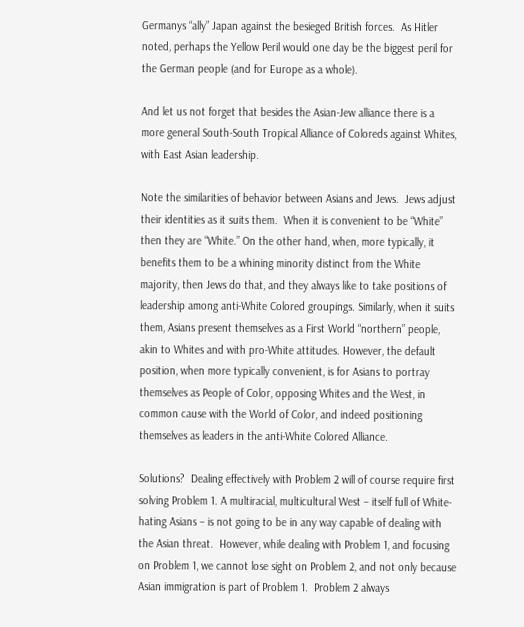Germanys “ally” Japan against the besieged British forces.  As Hitler noted, perhaps the Yellow Peril would one day be the biggest peril for the German people (and for Europe as a whole).

And let us not forget that besides the Asian-Jew alliance there is a more general South-South Tropical Alliance of Coloreds against Whites, with East Asian leadership.

Note the similarities of behavior between Asians and Jews.  Jews adjust their identities as it suits them.  When it is convenient to be “White” then they are “White.” On the other hand, when, more typically, it benefits them to be a whining minority distinct from the White majority, then Jews do that, and they always like to take positions of leadership among anti-White Colored groupings. Similarly, when it suits them, Asians present themselves as a First World “northern” people, akin to Whites and with pro-White attitudes. However, the default position, when more typically convenient, is for Asians to portray themselves as People of Color, opposing Whites and the West, in common cause with the World of Color, and indeed positioning themselves as leaders in the anti-White Colored Alliance.

Solutions?  Dealing effectively with Problem 2 will of course require first solving Problem 1. A multiracial, multicultural West – itself full of White-hating Asians – is not going to be in any way capable of dealing with the Asian threat.  However, while dealing with Problem 1, and focusing on Problem 1, we cannot lose sight on Problem 2, and not only because Asian immigration is part of Problem 1.  Problem 2 always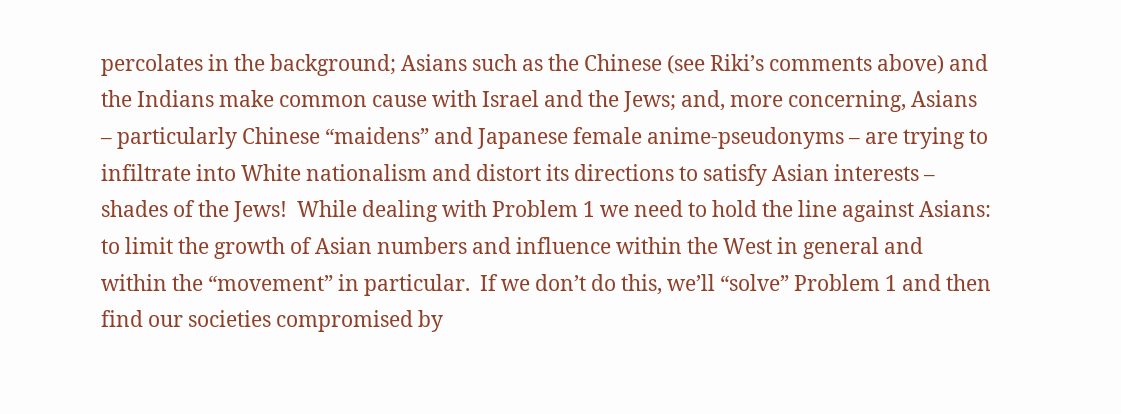percolates in the background; Asians such as the Chinese (see Riki’s comments above) and the Indians make common cause with Israel and the Jews; and, more concerning, Asians – particularly Chinese “maidens” and Japanese female anime-pseudonyms – are trying to infiltrate into White nationalism and distort its directions to satisfy Asian interests – shades of the Jews!  While dealing with Problem 1 we need to hold the line against Asians: to limit the growth of Asian numbers and influence within the West in general and within the “movement” in particular.  If we don’t do this, we’ll “solve” Problem 1 and then find our societies compromised by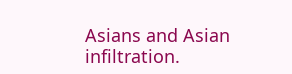Asians and Asian infiltration.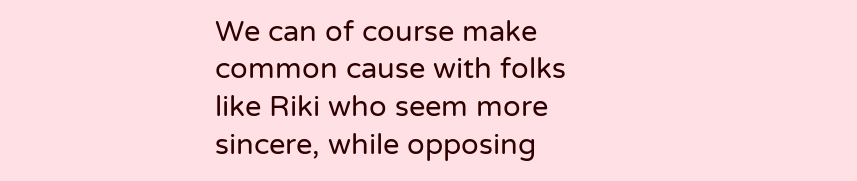We can of course make common cause with folks like Riki who seem more sincere, while opposing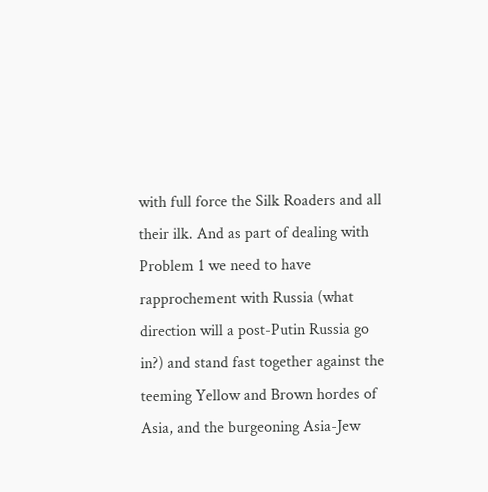with full force the Silk Roaders and all their ilk. And as part of dealing with Problem 1 we need to have rapprochement with Russia (what direction will a post-Putin Russia go in?) and stand fast together against the teeming Yellow and Brown hordes of Asia, and the burgeoning Asia-Jew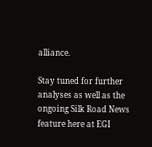alliance.

Stay tuned for further analyses as well as the ongoing Silk Road News feature here at EGI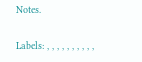Notes.

Labels: , , , , , , , , , ,